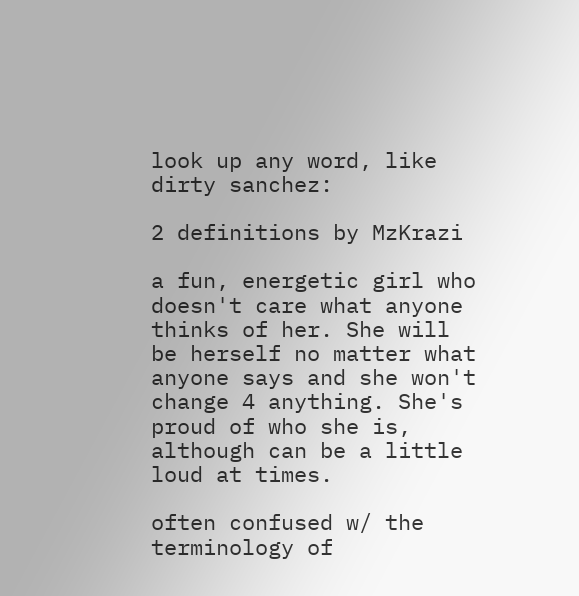look up any word, like dirty sanchez:

2 definitions by MzKrazi

a fun, energetic girl who doesn't care what anyone thinks of her. She will be herself no matter what anyone says and she won't change 4 anything. She's proud of who she is, although can be a little loud at times.

often confused w/ the terminology of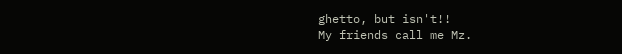ghetto, but isn't!!
My friends call me Mz.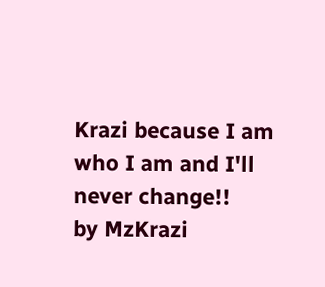Krazi because I am who I am and I'll never change!!
by MzKrazi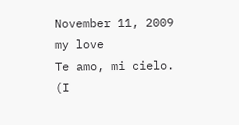November 11, 2009
my love
Te amo, mi cielo. (I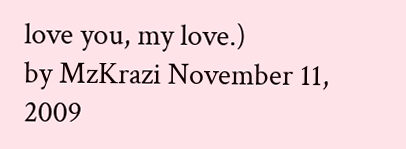love you, my love.)
by MzKrazi November 11, 2009